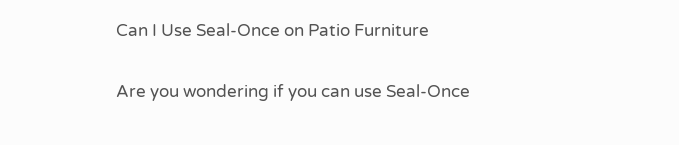Can I Use Seal-Once on Patio Furniture

Are you wondering if you can use Seal-Once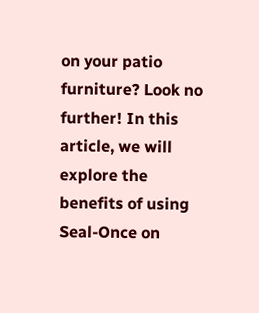on your patio furniture? Look no further! In this article, we will explore the benefits of using Seal-Once on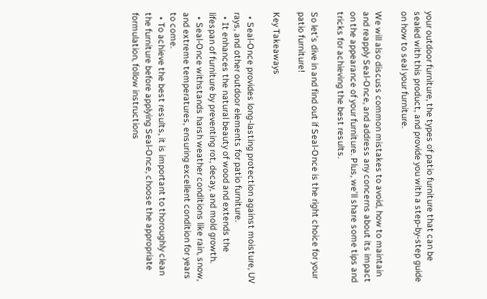your outdoor furniture, the types of patio furniture that can be sealed with this product, and provide you with a step-by-step guide on how to seal your furniture.

We will also discuss common mistakes to avoid, how to maintain and reapply Seal-Once, and address any concerns about its impact on the appearance of your furniture. Plus, we’ll share some tips and tricks for achieving the best results.

So let’s dive in and find out if Seal-Once is the right choice for your patio furniture!

Key Takeaways

  • Seal-Once provides long-lasting protection against moisture, UV rays, and other outdoor elements for patio furniture.
  • It enhances the natural beauty of wood and extends the lifespan of furniture by preventing rot, decay, and mold growth.
  • Seal-Once withstands harsh weather conditions like rain, snow, and extreme temperatures, ensuring excellent condition for years to come.
  • To achieve the best results, it is important to thoroughly clean the furniture before applying Seal-Once, choose the appropriate formulation, follow instructions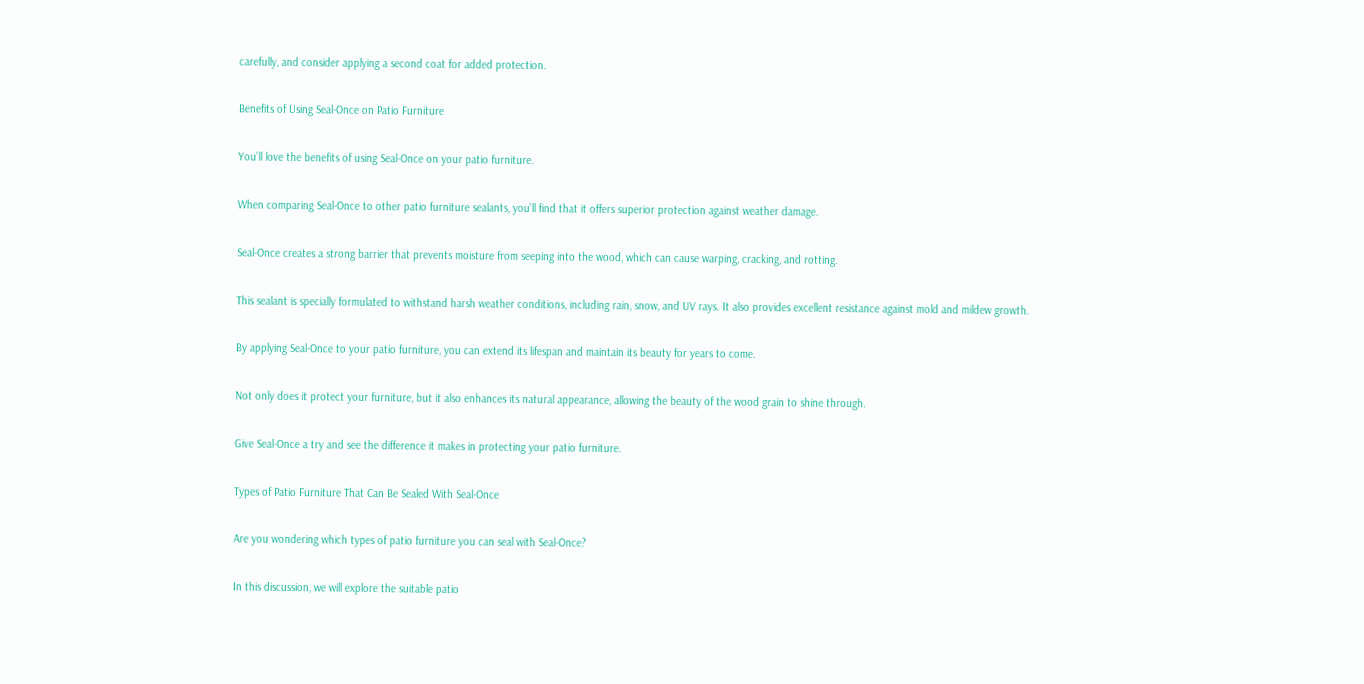carefully, and consider applying a second coat for added protection.

Benefits of Using Seal-Once on Patio Furniture

You’ll love the benefits of using Seal-Once on your patio furniture.

When comparing Seal-Once to other patio furniture sealants, you’ll find that it offers superior protection against weather damage.

Seal-Once creates a strong barrier that prevents moisture from seeping into the wood, which can cause warping, cracking, and rotting.

This sealant is specially formulated to withstand harsh weather conditions, including rain, snow, and UV rays. It also provides excellent resistance against mold and mildew growth.

By applying Seal-Once to your patio furniture, you can extend its lifespan and maintain its beauty for years to come.

Not only does it protect your furniture, but it also enhances its natural appearance, allowing the beauty of the wood grain to shine through.

Give Seal-Once a try and see the difference it makes in protecting your patio furniture.

Types of Patio Furniture That Can Be Sealed With Seal-Once

Are you wondering which types of patio furniture you can seal with Seal-Once?

In this discussion, we will explore the suitable patio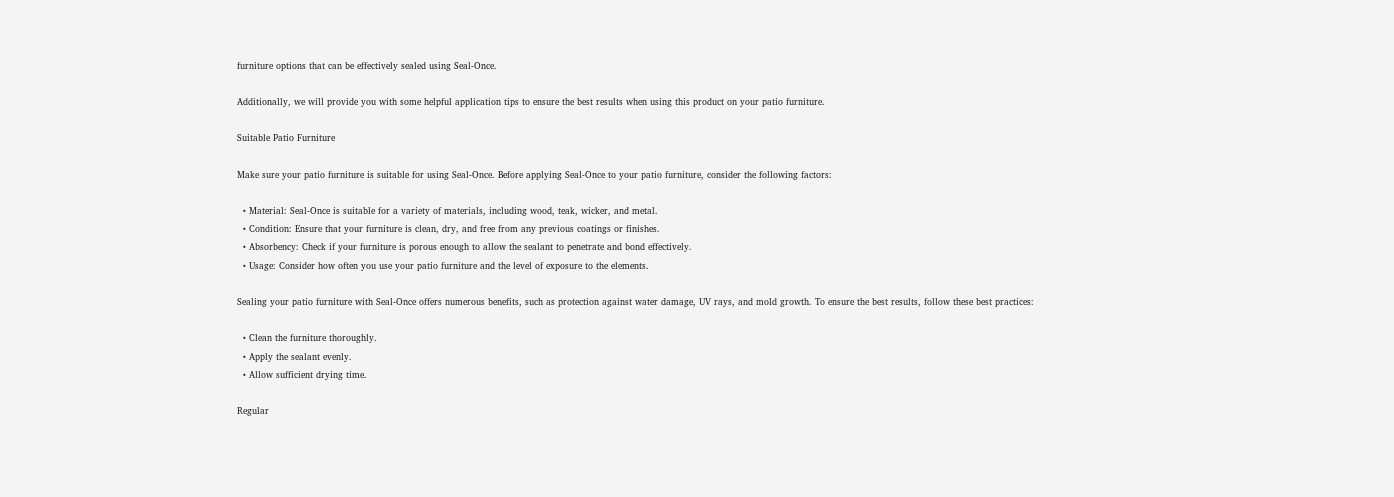furniture options that can be effectively sealed using Seal-Once.

Additionally, we will provide you with some helpful application tips to ensure the best results when using this product on your patio furniture.

Suitable Patio Furniture

Make sure your patio furniture is suitable for using Seal-Once. Before applying Seal-Once to your patio furniture, consider the following factors:

  • Material: Seal-Once is suitable for a variety of materials, including wood, teak, wicker, and metal.
  • Condition: Ensure that your furniture is clean, dry, and free from any previous coatings or finishes.
  • Absorbency: Check if your furniture is porous enough to allow the sealant to penetrate and bond effectively.
  • Usage: Consider how often you use your patio furniture and the level of exposure to the elements.

Sealing your patio furniture with Seal-Once offers numerous benefits, such as protection against water damage, UV rays, and mold growth. To ensure the best results, follow these best practices:

  • Clean the furniture thoroughly.
  • Apply the sealant evenly.
  • Allow sufficient drying time.

Regular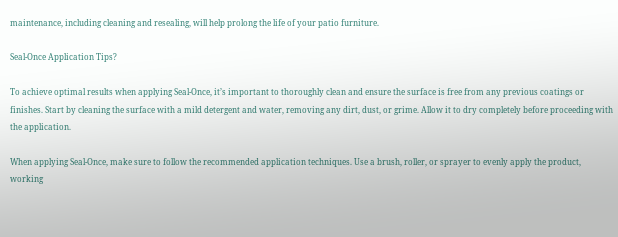maintenance, including cleaning and resealing, will help prolong the life of your patio furniture.

Seal-Once Application Tips?

To achieve optimal results when applying Seal-Once, it’s important to thoroughly clean and ensure the surface is free from any previous coatings or finishes. Start by cleaning the surface with a mild detergent and water, removing any dirt, dust, or grime. Allow it to dry completely before proceeding with the application.

When applying Seal-Once, make sure to follow the recommended application techniques. Use a brush, roller, or sprayer to evenly apply the product, working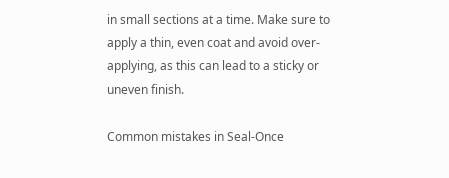in small sections at a time. Make sure to apply a thin, even coat and avoid over-applying, as this can lead to a sticky or uneven finish.

Common mistakes in Seal-Once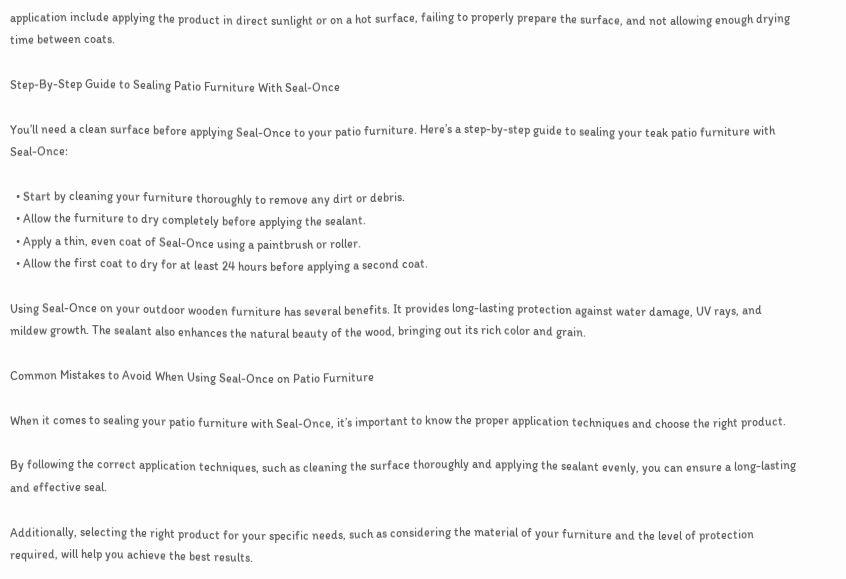application include applying the product in direct sunlight or on a hot surface, failing to properly prepare the surface, and not allowing enough drying time between coats.

Step-By-Step Guide to Sealing Patio Furniture With Seal-Once

You’ll need a clean surface before applying Seal-Once to your patio furniture. Here’s a step-by-step guide to sealing your teak patio furniture with Seal-Once:

  • Start by cleaning your furniture thoroughly to remove any dirt or debris.
  • Allow the furniture to dry completely before applying the sealant.
  • Apply a thin, even coat of Seal-Once using a paintbrush or roller.
  • Allow the first coat to dry for at least 24 hours before applying a second coat.

Using Seal-Once on your outdoor wooden furniture has several benefits. It provides long-lasting protection against water damage, UV rays, and mildew growth. The sealant also enhances the natural beauty of the wood, bringing out its rich color and grain.

Common Mistakes to Avoid When Using Seal-Once on Patio Furniture

When it comes to sealing your patio furniture with Seal-Once, it’s important to know the proper application techniques and choose the right product.

By following the correct application techniques, such as cleaning the surface thoroughly and applying the sealant evenly, you can ensure a long-lasting and effective seal.

Additionally, selecting the right product for your specific needs, such as considering the material of your furniture and the level of protection required, will help you achieve the best results.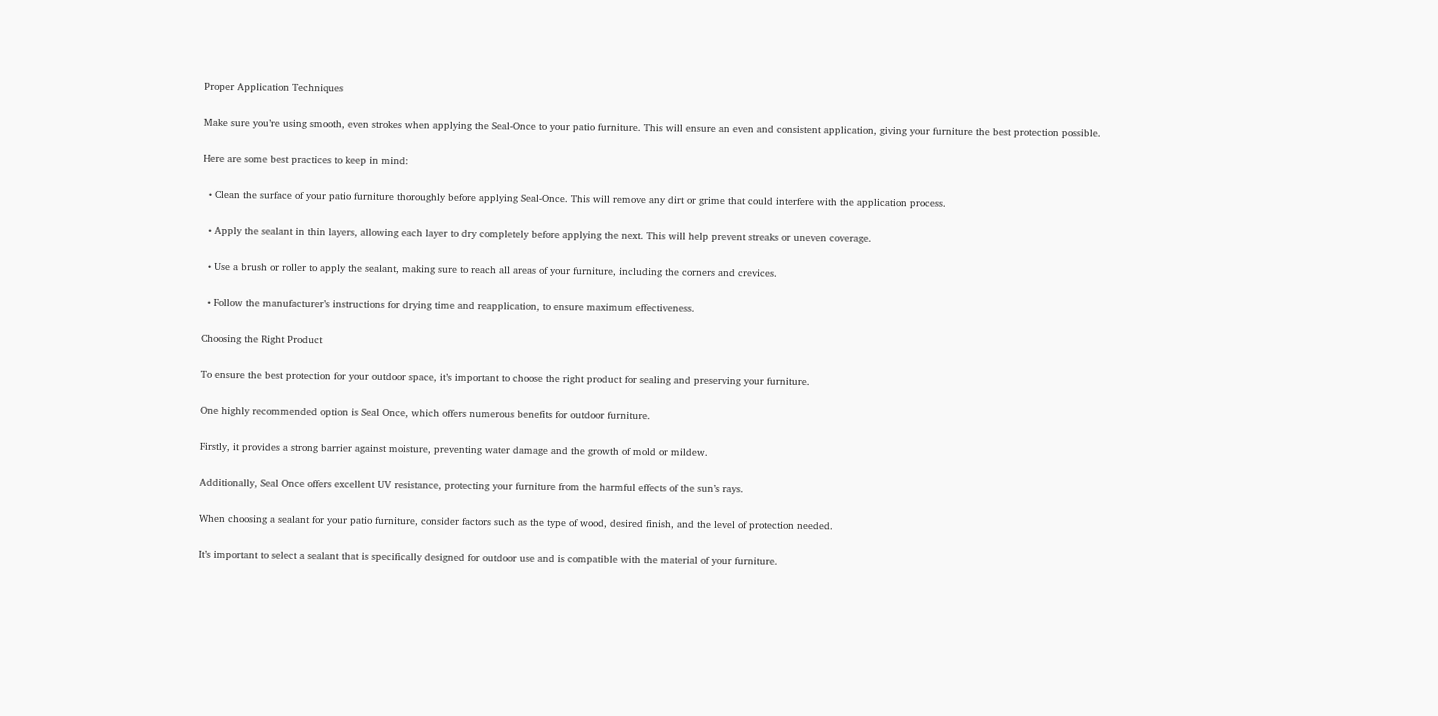Proper Application Techniques

Make sure you’re using smooth, even strokes when applying the Seal-Once to your patio furniture. This will ensure an even and consistent application, giving your furniture the best protection possible.

Here are some best practices to keep in mind:

  • Clean the surface of your patio furniture thoroughly before applying Seal-Once. This will remove any dirt or grime that could interfere with the application process.

  • Apply the sealant in thin layers, allowing each layer to dry completely before applying the next. This will help prevent streaks or uneven coverage.

  • Use a brush or roller to apply the sealant, making sure to reach all areas of your furniture, including the corners and crevices.

  • Follow the manufacturer’s instructions for drying time and reapplication, to ensure maximum effectiveness.

Choosing the Right Product

To ensure the best protection for your outdoor space, it’s important to choose the right product for sealing and preserving your furniture.

One highly recommended option is Seal Once, which offers numerous benefits for outdoor furniture.

Firstly, it provides a strong barrier against moisture, preventing water damage and the growth of mold or mildew.

Additionally, Seal Once offers excellent UV resistance, protecting your furniture from the harmful effects of the sun’s rays.

When choosing a sealant for your patio furniture, consider factors such as the type of wood, desired finish, and the level of protection needed.

It’s important to select a sealant that is specifically designed for outdoor use and is compatible with the material of your furniture.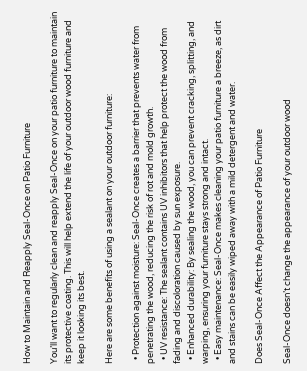How to Maintain and Reapply Seal-Once on Patio Furniture

You’ll want to regularly clean and reapply Seal-Once on your patio furniture to maintain its protective coating. This will help extend the life of your outdoor wood furniture and keep it looking its best.

Here are some benefits of using a sealant on your outdoor furniture:

  • Protection against moisture: Seal-Once creates a barrier that prevents water from penetrating the wood, reducing the risk of rot and mold growth.
  • UV resistance: The sealant contains UV inhibitors that help protect the wood from fading and discoloration caused by sun exposure.
  • Enhanced durability: By sealing the wood, you can prevent cracking, splitting, and warping, ensuring your furniture stays strong and intact.
  • Easy maintenance: Seal-Once makes cleaning your patio furniture a breeze, as dirt and stains can be easily wiped away with a mild detergent and water.

Does Seal-Once Affect the Appearance of Patio Furniture

Seal-Once doesn’t change the appearance of your outdoor wood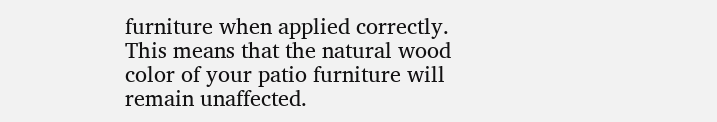furniture when applied correctly. This means that the natural wood color of your patio furniture will remain unaffected.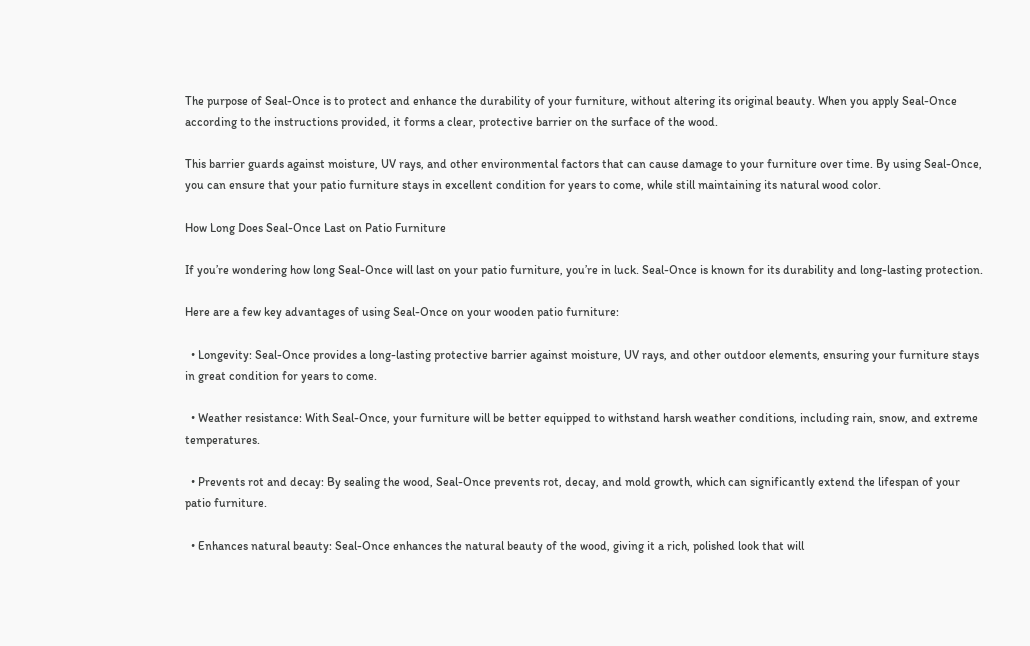The purpose of Seal-Once is to protect and enhance the durability of your furniture, without altering its original beauty. When you apply Seal-Once according to the instructions provided, it forms a clear, protective barrier on the surface of the wood.

This barrier guards against moisture, UV rays, and other environmental factors that can cause damage to your furniture over time. By using Seal-Once, you can ensure that your patio furniture stays in excellent condition for years to come, while still maintaining its natural wood color.

How Long Does Seal-Once Last on Patio Furniture

If you’re wondering how long Seal-Once will last on your patio furniture, you’re in luck. Seal-Once is known for its durability and long-lasting protection.

Here are a few key advantages of using Seal-Once on your wooden patio furniture:

  • Longevity: Seal-Once provides a long-lasting protective barrier against moisture, UV rays, and other outdoor elements, ensuring your furniture stays in great condition for years to come.

  • Weather resistance: With Seal-Once, your furniture will be better equipped to withstand harsh weather conditions, including rain, snow, and extreme temperatures.

  • Prevents rot and decay: By sealing the wood, Seal-Once prevents rot, decay, and mold growth, which can significantly extend the lifespan of your patio furniture.

  • Enhances natural beauty: Seal-Once enhances the natural beauty of the wood, giving it a rich, polished look that will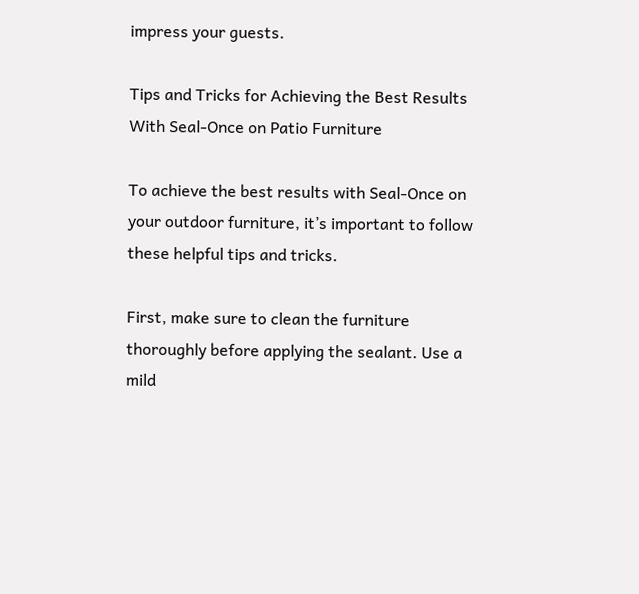impress your guests.

Tips and Tricks for Achieving the Best Results With Seal-Once on Patio Furniture

To achieve the best results with Seal-Once on your outdoor furniture, it’s important to follow these helpful tips and tricks.

First, make sure to clean the furniture thoroughly before applying the sealant. Use a mild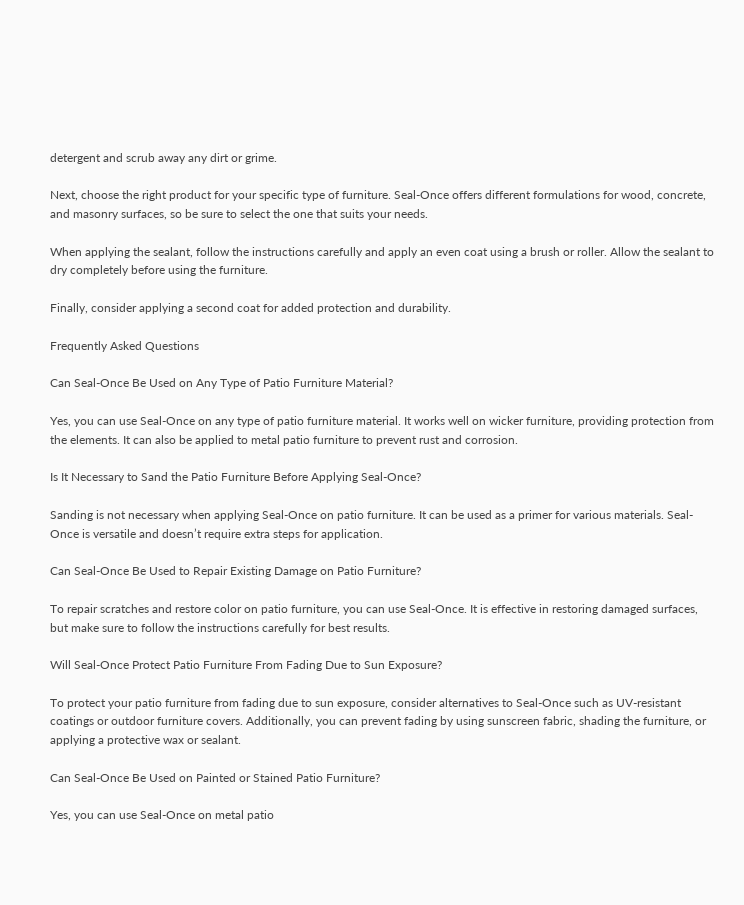detergent and scrub away any dirt or grime.

Next, choose the right product for your specific type of furniture. Seal-Once offers different formulations for wood, concrete, and masonry surfaces, so be sure to select the one that suits your needs.

When applying the sealant, follow the instructions carefully and apply an even coat using a brush or roller. Allow the sealant to dry completely before using the furniture.

Finally, consider applying a second coat for added protection and durability.

Frequently Asked Questions

Can Seal-Once Be Used on Any Type of Patio Furniture Material?

Yes, you can use Seal-Once on any type of patio furniture material. It works well on wicker furniture, providing protection from the elements. It can also be applied to metal patio furniture to prevent rust and corrosion.

Is It Necessary to Sand the Patio Furniture Before Applying Seal-Once?

Sanding is not necessary when applying Seal-Once on patio furniture. It can be used as a primer for various materials. Seal-Once is versatile and doesn’t require extra steps for application.

Can Seal-Once Be Used to Repair Existing Damage on Patio Furniture?

To repair scratches and restore color on patio furniture, you can use Seal-Once. It is effective in restoring damaged surfaces, but make sure to follow the instructions carefully for best results.

Will Seal-Once Protect Patio Furniture From Fading Due to Sun Exposure?

To protect your patio furniture from fading due to sun exposure, consider alternatives to Seal-Once such as UV-resistant coatings or outdoor furniture covers. Additionally, you can prevent fading by using sunscreen fabric, shading the furniture, or applying a protective wax or sealant.

Can Seal-Once Be Used on Painted or Stained Patio Furniture?

Yes, you can use Seal-Once on metal patio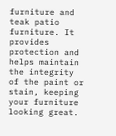furniture and teak patio furniture. It provides protection and helps maintain the integrity of the paint or stain, keeping your furniture looking great.